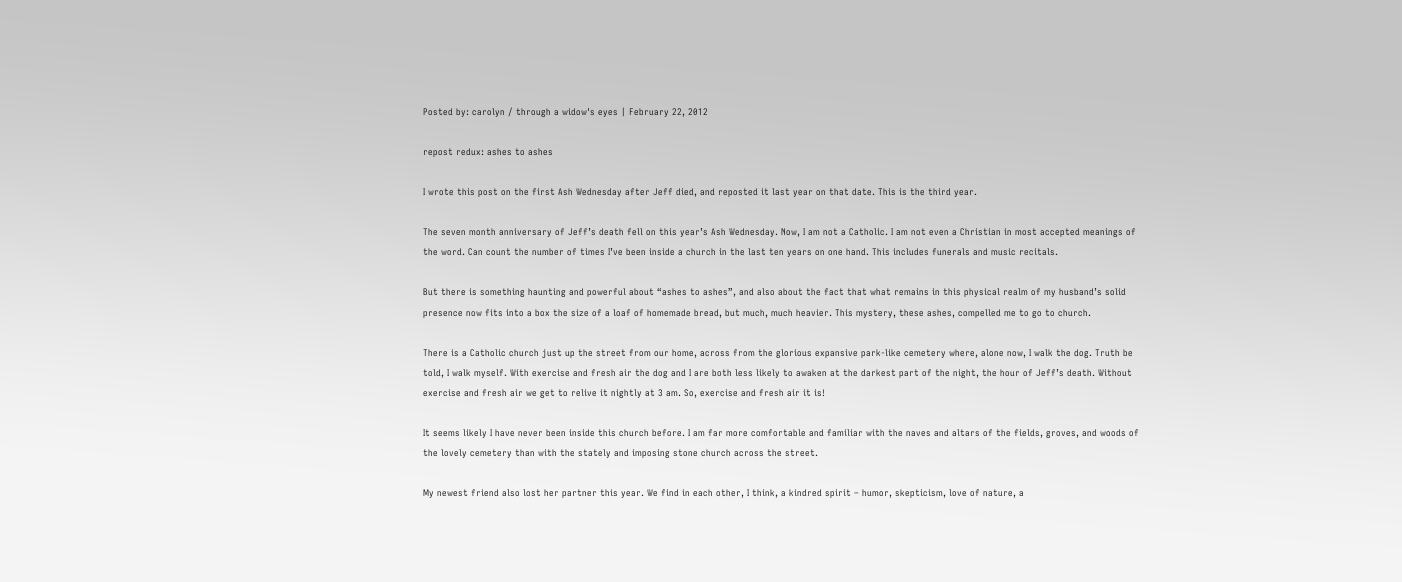Posted by: carolyn / through a widow's eyes | February 22, 2012

repost redux: ashes to ashes

I wrote this post on the first Ash Wednesday after Jeff died, and reposted it last year on that date. This is the third year.

The seven month anniversary of Jeff’s death fell on this year’s Ash Wednesday. Now, I am not a Catholic. I am not even a Christian in most accepted meanings of the word. Can count the number of times I’ve been inside a church in the last ten years on one hand. This includes funerals and music recitals.

But there is something haunting and powerful about “ashes to ashes”, and also about the fact that what remains in this physical realm of my husband’s solid presence now fits into a box the size of a loaf of homemade bread, but much, much heavier. This mystery, these ashes, compelled me to go to church.

There is a Catholic church just up the street from our home, across from the glorious expansive park-like cemetery where, alone now, I walk the dog. Truth be told, I walk myself. With exercise and fresh air the dog and I are both less likely to awaken at the darkest part of the night, the hour of Jeff’s death. Without exercise and fresh air we get to relive it nightly at 3 am. So, exercise and fresh air it is!

It seems likely I have never been inside this church before. I am far more comfortable and familiar with the naves and altars of the fields, groves, and woods of the lovely cemetery than with the stately and imposing stone church across the street.

My newest friend also lost her partner this year. We find in each other, I think, a kindred spirit – humor, skepticism, love of nature, a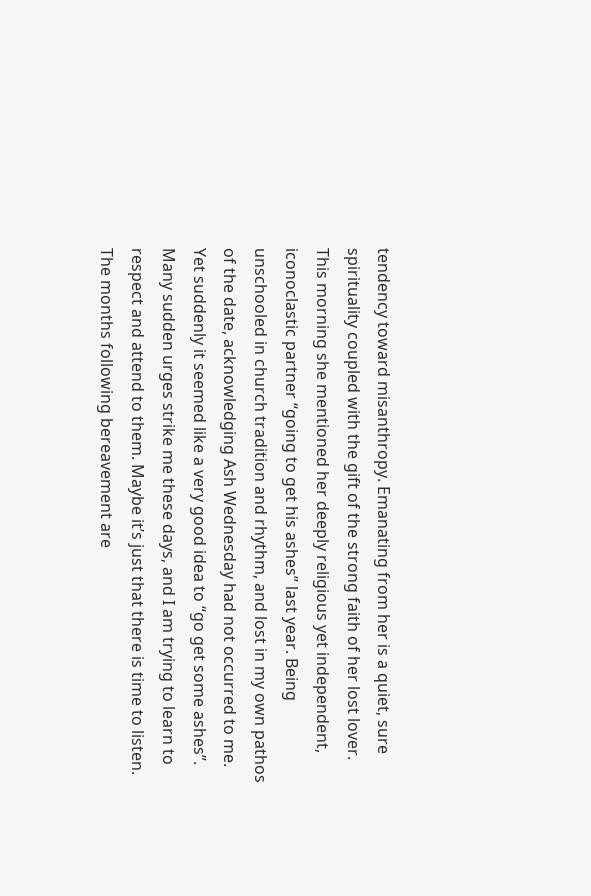tendency toward misanthropy. Emanating from her is a quiet, sure spirituality coupled with the gift of the strong faith of her lost lover. This morning she mentioned her deeply religious yet independent, iconoclastic partner “going to get his ashes” last year. Being unschooled in church tradition and rhythm, and lost in my own pathos of the date, acknowledging Ash Wednesday had not occurred to me. Yet suddenly it seemed like a very good idea to “go get some ashes”. Many sudden urges strike me these days, and I am trying to learn to respect and attend to them. Maybe it’s just that there is time to listen. The months following bereavement are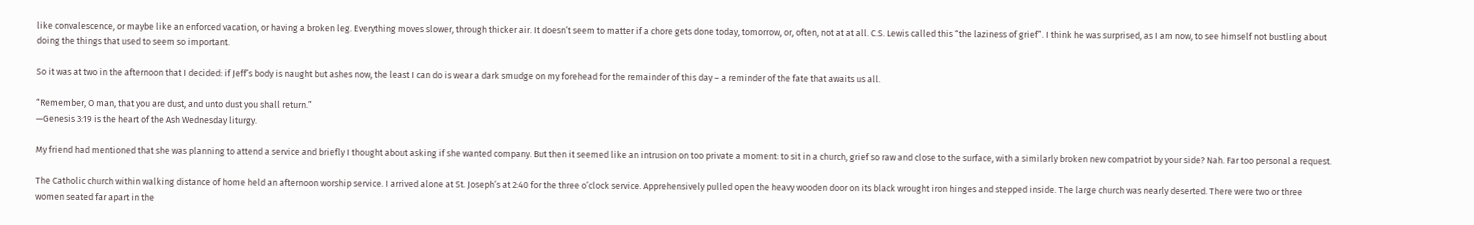like convalescence, or maybe like an enforced vacation, or having a broken leg. Everything moves slower, through thicker air. It doesn’t seem to matter if a chore gets done today, tomorrow, or, often, not at at all. C.S. Lewis called this “the laziness of grief”. I think he was surprised, as I am now, to see himself not bustling about doing the things that used to seem so important.

So it was at two in the afternoon that I decided: if Jeff’s body is naught but ashes now, the least I can do is wear a dark smudge on my forehead for the remainder of this day – a reminder of the fate that awaits us all.

“Remember, O man, that you are dust, and unto dust you shall return.”
—Genesis 3:19 is the heart of the Ash Wednesday liturgy.

My friend had mentioned that she was planning to attend a service and briefly I thought about asking if she wanted company. But then it seemed like an intrusion on too private a moment: to sit in a church, grief so raw and close to the surface, with a similarly broken new compatriot by your side? Nah. Far too personal a request.

The Catholic church within walking distance of home held an afternoon worship service. I arrived alone at St. Joseph’s at 2:40 for the three o’clock service. Apprehensively pulled open the heavy wooden door on its black wrought iron hinges and stepped inside. The large church was nearly deserted. There were two or three women seated far apart in the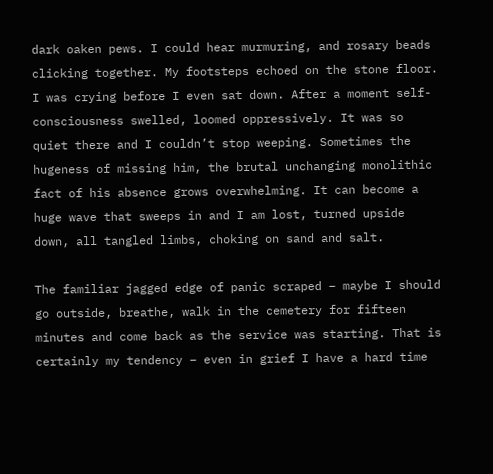dark oaken pews. I could hear murmuring, and rosary beads clicking together. My footsteps echoed on the stone floor. I was crying before I even sat down. After a moment self-consciousness swelled, loomed oppressively. It was so quiet there and I couldn’t stop weeping. Sometimes the hugeness of missing him, the brutal unchanging monolithic fact of his absence grows overwhelming. It can become a huge wave that sweeps in and I am lost, turned upside down, all tangled limbs, choking on sand and salt.

The familiar jagged edge of panic scraped – maybe I should go outside, breathe, walk in the cemetery for fifteen minutes and come back as the service was starting. That is certainly my tendency – even in grief I have a hard time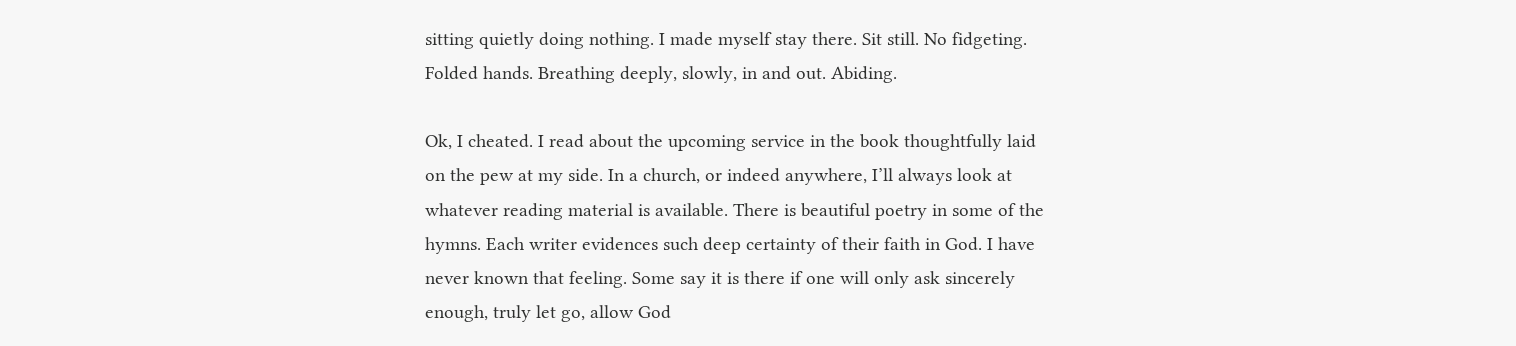sitting quietly doing nothing. I made myself stay there. Sit still. No fidgeting. Folded hands. Breathing deeply, slowly, in and out. Abiding.

Ok, I cheated. I read about the upcoming service in the book thoughtfully laid on the pew at my side. In a church, or indeed anywhere, I’ll always look at whatever reading material is available. There is beautiful poetry in some of the hymns. Each writer evidences such deep certainty of their faith in God. I have never known that feeling. Some say it is there if one will only ask sincerely enough, truly let go, allow God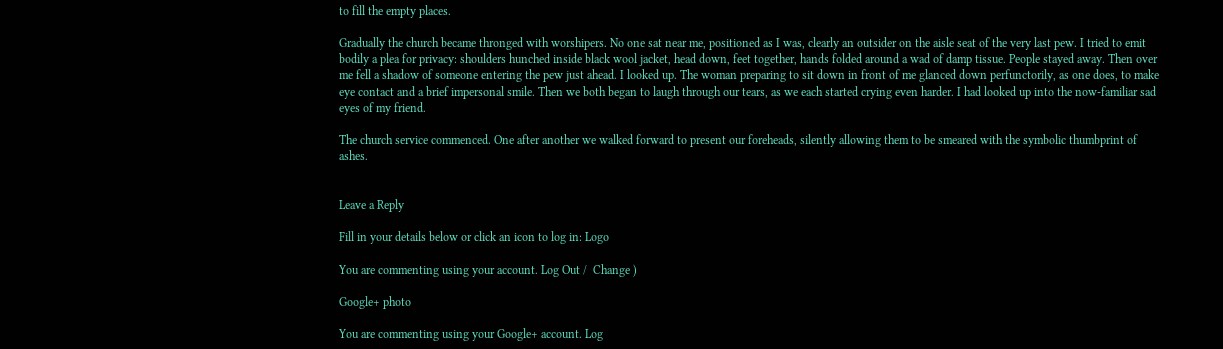to fill the empty places.

Gradually the church became thronged with worshipers. No one sat near me, positioned as I was, clearly an outsider on the aisle seat of the very last pew. I tried to emit bodily a plea for privacy: shoulders hunched inside black wool jacket, head down, feet together, hands folded around a wad of damp tissue. People stayed away. Then over me fell a shadow of someone entering the pew just ahead. I looked up. The woman preparing to sit down in front of me glanced down perfunctorily, as one does, to make eye contact and a brief impersonal smile. Then we both began to laugh through our tears, as we each started crying even harder. I had looked up into the now-familiar sad eyes of my friend.

The church service commenced. One after another we walked forward to present our foreheads, silently allowing them to be smeared with the symbolic thumbprint of ashes.


Leave a Reply

Fill in your details below or click an icon to log in: Logo

You are commenting using your account. Log Out /  Change )

Google+ photo

You are commenting using your Google+ account. Log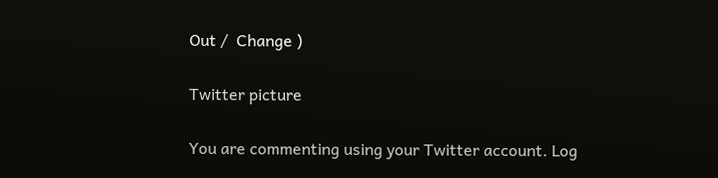Out /  Change )

Twitter picture

You are commenting using your Twitter account. Log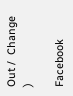Out /  Change )

Facebook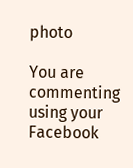photo

You are commenting using your Facebook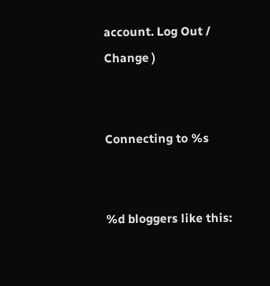account. Log Out /  Change )


Connecting to %s


%d bloggers like this: